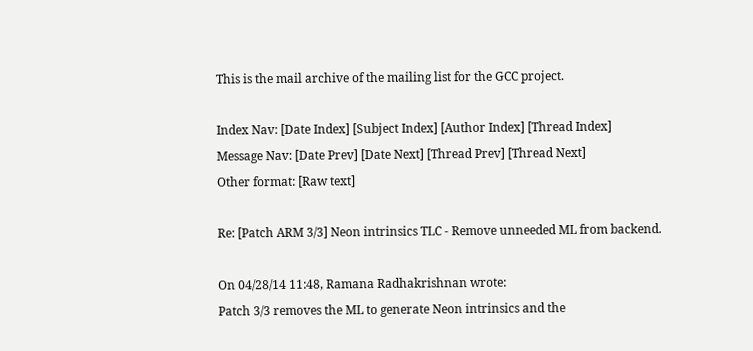This is the mail archive of the mailing list for the GCC project.

Index Nav: [Date Index] [Subject Index] [Author Index] [Thread Index]
Message Nav: [Date Prev] [Date Next] [Thread Prev] [Thread Next]
Other format: [Raw text]

Re: [Patch ARM 3/3] Neon intrinsics TLC - Remove unneeded ML from backend.

On 04/28/14 11:48, Ramana Radhakrishnan wrote:
Patch 3/3 removes the ML to generate Neon intrinsics and the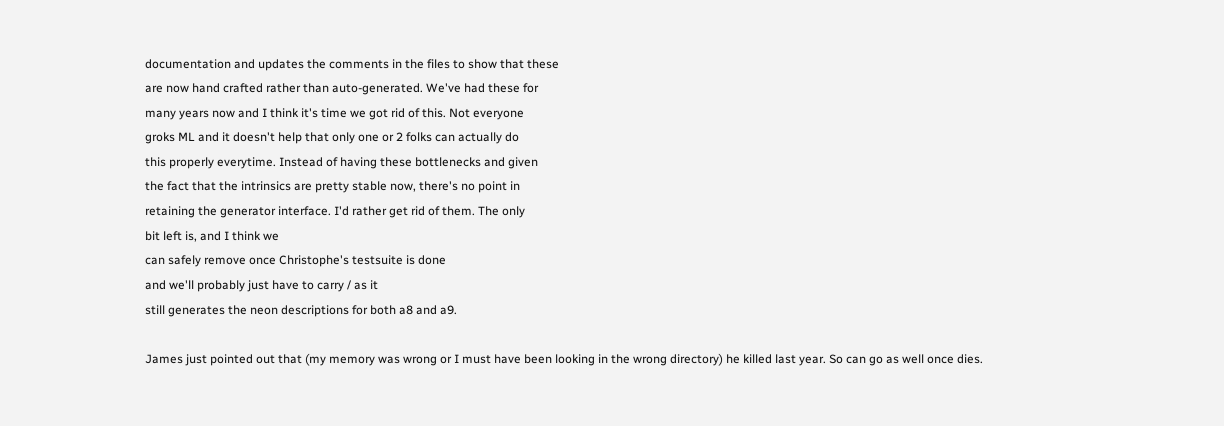documentation and updates the comments in the files to show that these
are now hand crafted rather than auto-generated. We've had these for
many years now and I think it's time we got rid of this. Not everyone
groks ML and it doesn't help that only one or 2 folks can actually do
this properly everytime. Instead of having these bottlenecks and given
the fact that the intrinsics are pretty stable now, there's no point in
retaining the generator interface. I'd rather get rid of them. The only
bit left is, and I think we
can safely remove once Christophe's testsuite is done
and we'll probably just have to carry / as it
still generates the neon descriptions for both a8 and a9.

James just pointed out that (my memory was wrong or I must have been looking in the wrong directory) he killed last year. So can go as well once dies.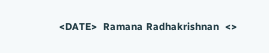<DATE>  Ramana Radhakrishnan  <>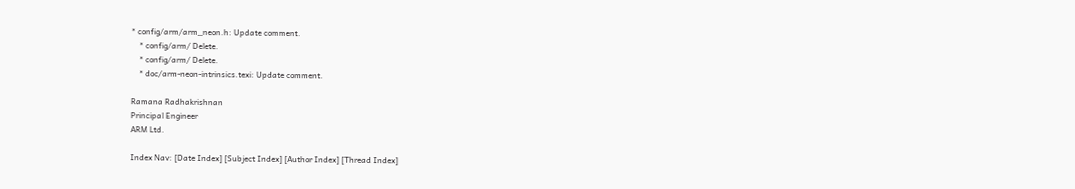* config/arm/arm_neon.h: Update comment.
    * config/arm/ Delete.
    * config/arm/ Delete.
    * doc/arm-neon-intrinsics.texi: Update comment.

Ramana Radhakrishnan
Principal Engineer
ARM Ltd.

Index Nav: [Date Index] [Subject Index] [Author Index] [Thread Index]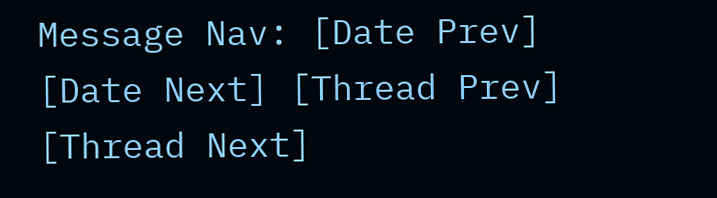Message Nav: [Date Prev] [Date Next] [Thread Prev] [Thread Next]